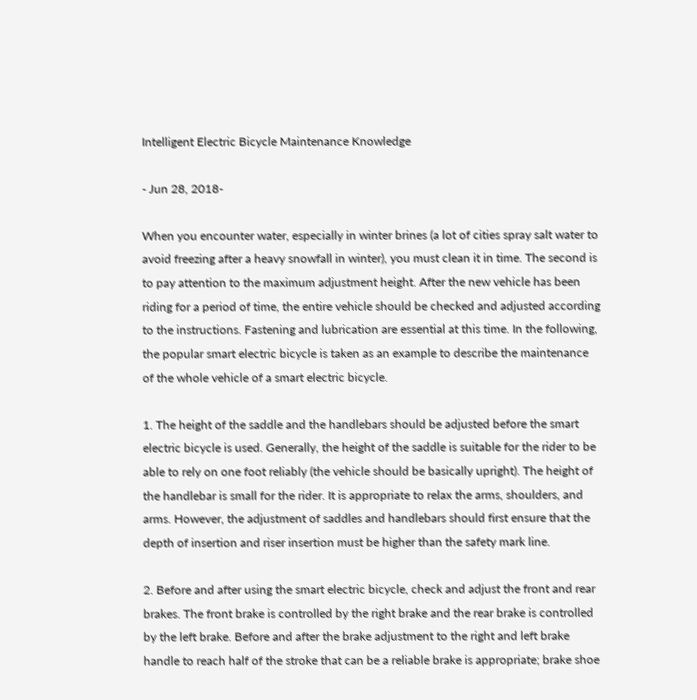Intelligent Electric Bicycle Maintenance Knowledge

- Jun 28, 2018-

When you encounter water, especially in winter brines (a lot of cities spray salt water to avoid freezing after a heavy snowfall in winter), you must clean it in time. The second is to pay attention to the maximum adjustment height. After the new vehicle has been riding for a period of time, the entire vehicle should be checked and adjusted according to the instructions. Fastening and lubrication are essential at this time. In the following, the popular smart electric bicycle is taken as an example to describe the maintenance of the whole vehicle of a smart electric bicycle.

1. The height of the saddle and the handlebars should be adjusted before the smart electric bicycle is used. Generally, the height of the saddle is suitable for the rider to be able to rely on one foot reliably (the vehicle should be basically upright). The height of the handlebar is small for the rider. It is appropriate to relax the arms, shoulders, and arms. However, the adjustment of saddles and handlebars should first ensure that the depth of insertion and riser insertion must be higher than the safety mark line.

2. Before and after using the smart electric bicycle, check and adjust the front and rear brakes. The front brake is controlled by the right brake and the rear brake is controlled by the left brake. Before and after the brake adjustment to the right and left brake handle to reach half of the stroke that can be a reliable brake is appropriate; brake shoe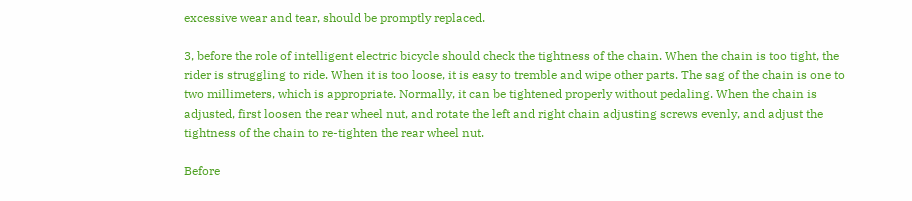excessive wear and tear, should be promptly replaced.

3, before the role of intelligent electric bicycle should check the tightness of the chain. When the chain is too tight, the rider is struggling to ride. When it is too loose, it is easy to tremble and wipe other parts. The sag of the chain is one to two millimeters, which is appropriate. Normally, it can be tightened properly without pedaling. When the chain is adjusted, first loosen the rear wheel nut, and rotate the left and right chain adjusting screws evenly, and adjust the tightness of the chain to re-tighten the rear wheel nut.

Before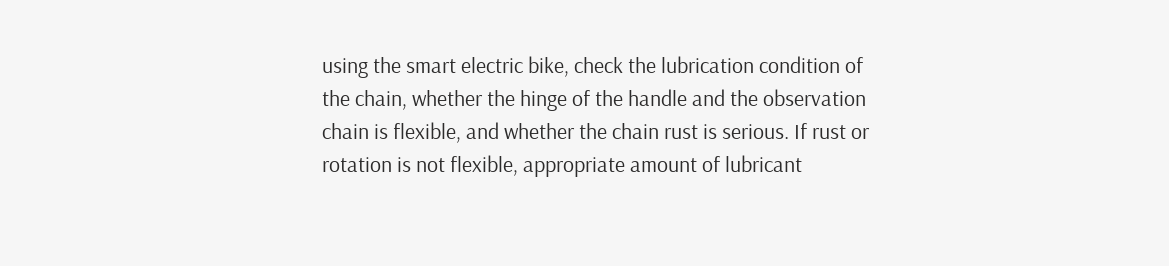using the smart electric bike, check the lubrication condition of the chain, whether the hinge of the handle and the observation chain is flexible, and whether the chain rust is serious. If rust or rotation is not flexible, appropriate amount of lubricant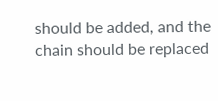should be added, and the chain should be replaced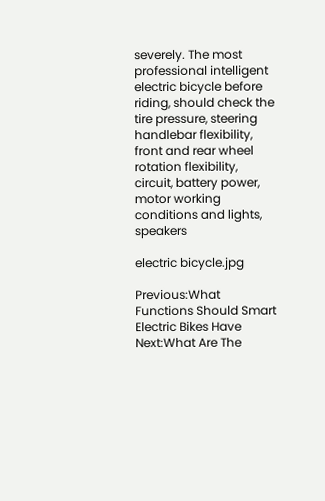severely. The most professional intelligent electric bicycle before riding, should check the tire pressure, steering handlebar flexibility, front and rear wheel rotation flexibility, circuit, battery power, motor working conditions and lights, speakers

electric bicycle.jpg

Previous:What Functions Should Smart Electric Bikes Have Next:What Are The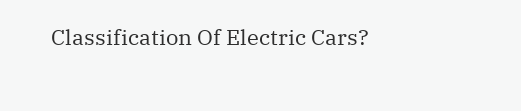Classification Of Electric Cars?